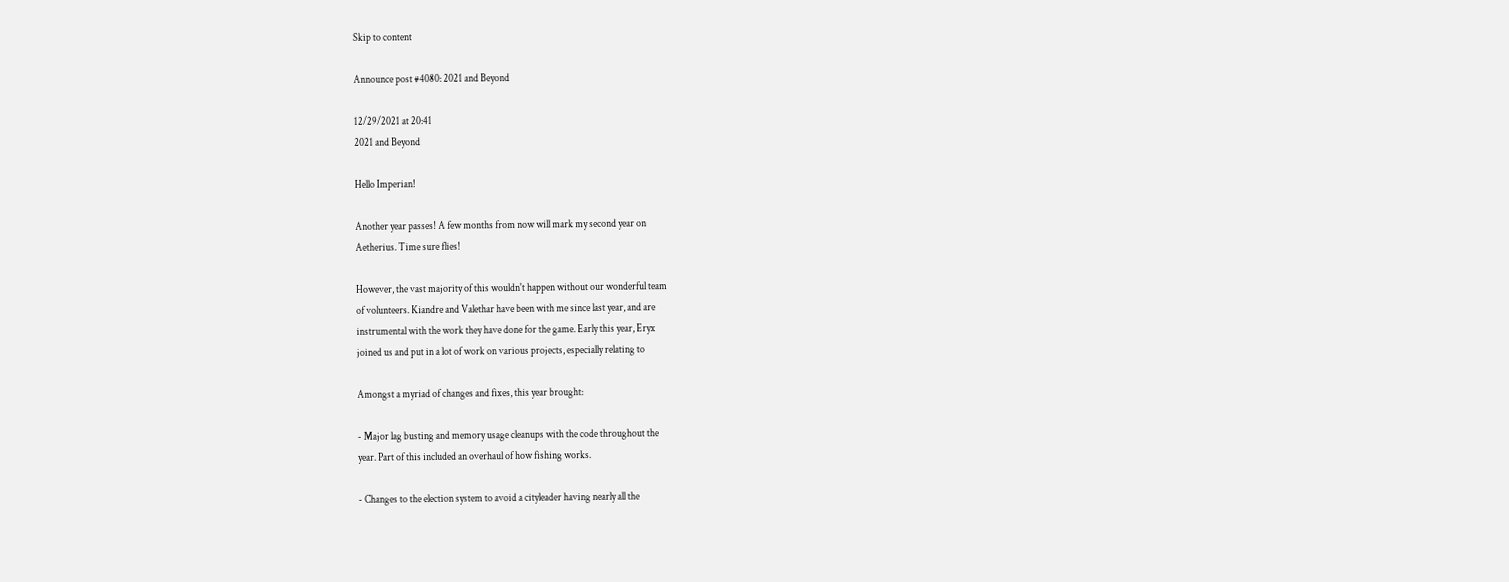Skip to content

Announce post #4080: 2021 and Beyond

12/29/2021 at 20:41
2021 and Beyond

Hello Imperian!

Another year passes! A few months from now will mark my second year on
Aetherius. Time sure flies!

However, the vast majority of this wouldn't happen without our wonderful team
of volunteers. Kiandre and Valethar have been with me since last year, and are
instrumental with the work they have done for the game. Early this year, Eryx
joined us and put in a lot of work on various projects, especially relating to

Amongst a myriad of changes and fixes, this year brought:

- Major lag busting and memory usage cleanups with the code throughout the
year. Part of this included an overhaul of how fishing works.

- Changes to the election system to avoid a cityleader having nearly all the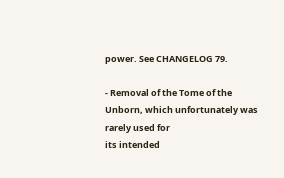power. See CHANGELOG 79.

- Removal of the Tome of the Unborn, which unfortunately was rarely used for
its intended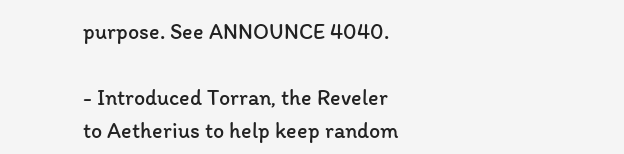purpose. See ANNOUNCE 4040.

- Introduced Torran, the Reveler to Aetherius to help keep random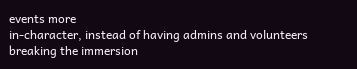events more
in-character, instead of having admins and volunteers breaking the immersion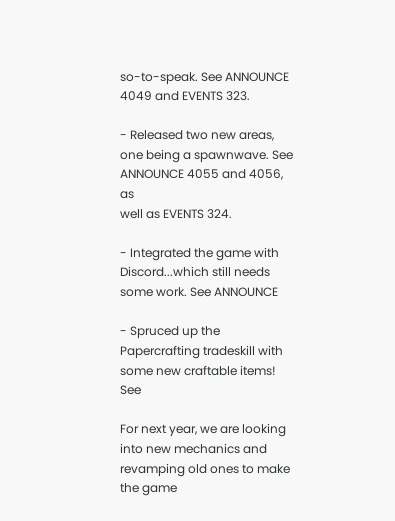so-to-speak. See ANNOUNCE 4049 and EVENTS 323.

- Released two new areas, one being a spawnwave. See ANNOUNCE 4055 and 4056, as
well as EVENTS 324.

- Integrated the game with Discord...which still needs some work. See ANNOUNCE

- Spruced up the Papercrafting tradeskill with some new craftable items! See

For next year, we are looking into new mechanics and revamping old ones to make
the game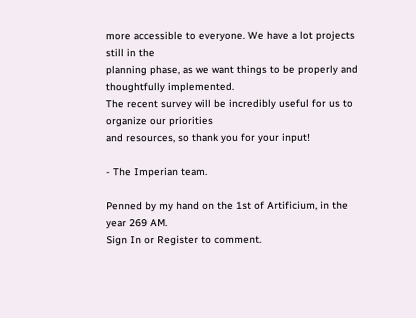more accessible to everyone. We have a lot projects still in the
planning phase, as we want things to be properly and thoughtfully implemented.
The recent survey will be incredibly useful for us to organize our priorities
and resources, so thank you for your input!

- The Imperian team.

Penned by my hand on the 1st of Artificium, in the year 269 AM.
Sign In or Register to comment.